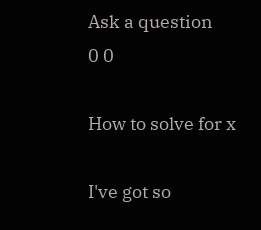Ask a question
0 0

How to solve for x

I've got so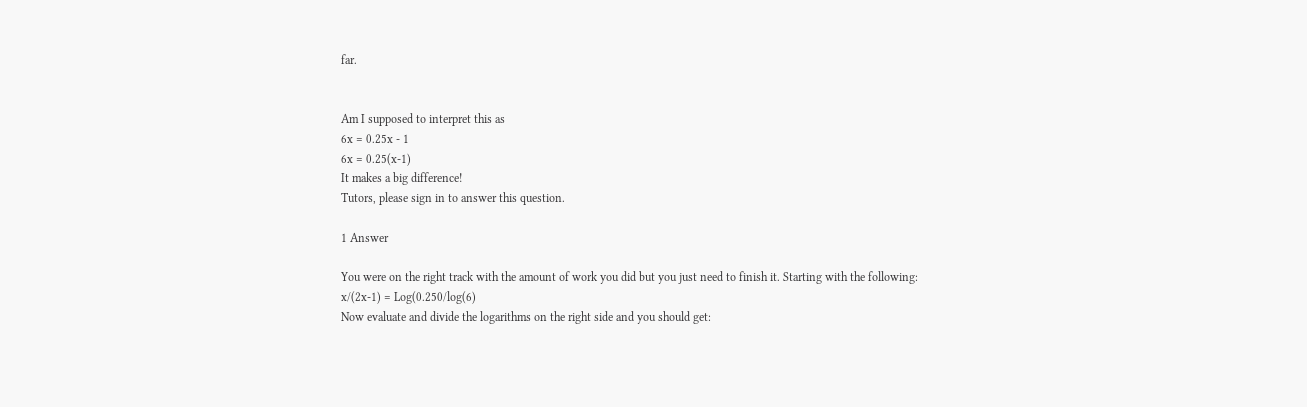far.


Am I supposed to interpret this as
6x = 0.25x - 1
6x = 0.25(x-1)
It makes a big difference!
Tutors, please sign in to answer this question.

1 Answer

You were on the right track with the amount of work you did but you just need to finish it. Starting with the following:
x/(2x-1) = Log(0.250/log(6)
Now evaluate and divide the logarithms on the right side and you should get: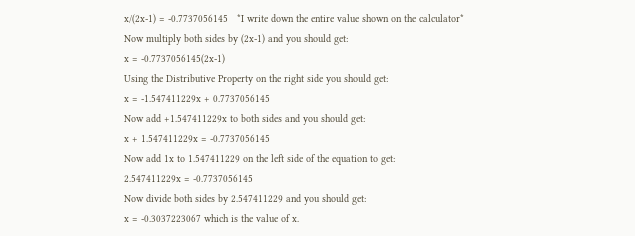x/(2x-1) = -0.7737056145   *I write down the entire value shown on the calculator*
Now multiply both sides by (2x-1) and you should get:
x = -0.7737056145(2x-1)
Using the Distributive Property on the right side you should get:
x = -1.547411229x + 0.7737056145
Now add +1.547411229x to both sides and you should get:
x + 1.547411229x = -0.7737056145
Now add 1x to 1.547411229 on the left side of the equation to get:
2.547411229x = -0.7737056145
Now divide both sides by 2.547411229 and you should get:
x = -0.3037223067 which is the value of x.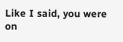Like I said, you were on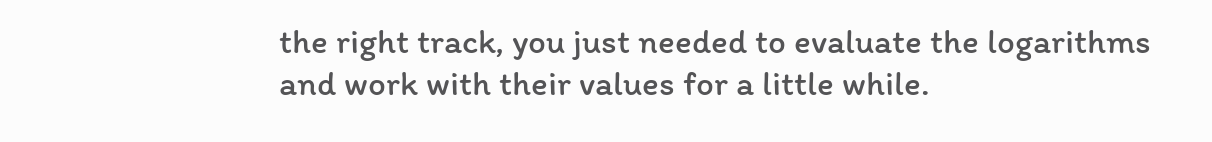the right track, you just needed to evaluate the logarithms and work with their values for a little while.